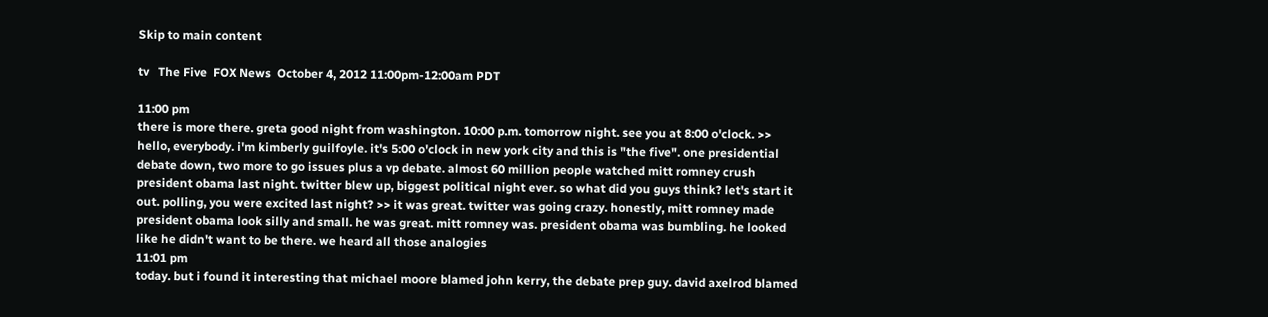Skip to main content

tv   The Five  FOX News  October 4, 2012 11:00pm-12:00am PDT

11:00 pm
there is more there. greta good night from washington. 10:00 p.m. tomorrow night. see you at 8:00 o'clock. >> hello, everybody. i'm kimberly guilfoyle. it's 5:00 o'clock in new york city and this is "the five". one presidential debate down, two more to go issues plus a vp debate. almost 60 million people watched mitt romney crush president obama last night. twitter blew up, biggest political night ever. so what did you guys think? let's start it out. polling, you were excited last night? >> it was great. twitter was going crazy. honestly, mitt romney made president obama look silly and small. he was great. mitt romney was. president obama was bumbling. he looked like he didn't want to be there. we heard all those analogies
11:01 pm
today. but i found it interesting that michael moore blamed john kerry, the debate prep guy. david axelrod blamed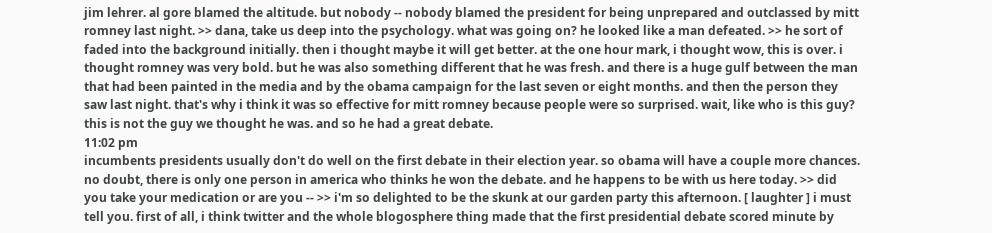jim lehrer. al gore blamed the altitude. but nobody -- nobody blamed the president for being unprepared and outclassed by mitt romney last night. >> dana, take us deep into the psychology. what was going on? he looked like a man defeated. >> he sort of faded into the background initially. then i thought maybe it will get better. at the one hour mark, i thought wow, this is over. i thought romney was very bold. but he was also something different that he was fresh. and there is a huge gulf between the man that had been painted in the media and by the obama campaign for the last seven or eight months. and then the person they saw last night. that's why i think it was so effective for mitt romney because people were so surprised. wait, like who is this guy? this is not the guy we thought he was. and so he had a great debate.
11:02 pm
incumbents presidents usually don't do well on the first debate in their election year. so obama will have a couple more chances. no doubt, there is only one person in america who thinks he won the debate. and he happens to be with us here today. >> did you take your medication or are you -- >> i'm so delighted to be the skunk at our garden party this afternoon. [ laughter ] i must tell you. first of all, i think twitter and the whole blogosphere thing made that the first presidential debate scored minute by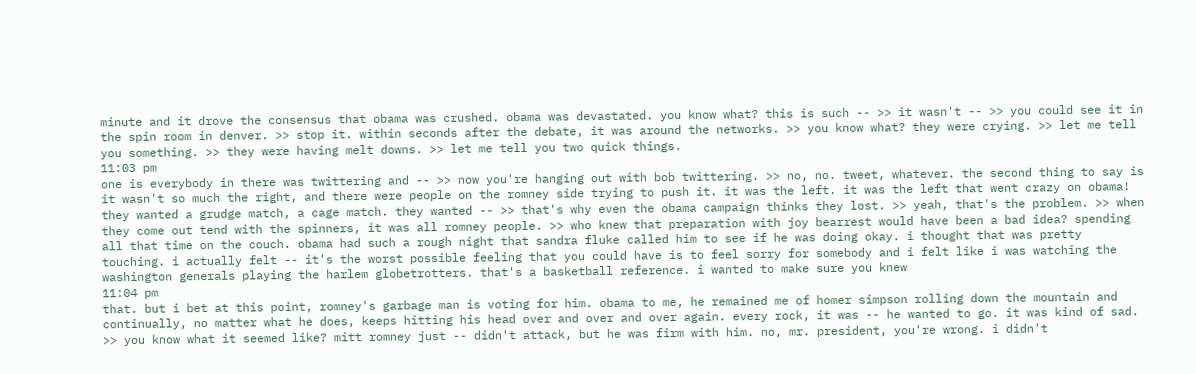minute and it drove the consensus that obama was crushed. obama was devastated. you know what? this is such -- >> it wasn't -- >> you could see it in the spin room in denver. >> stop it. within seconds after the debate, it was around the networks. >> you know what? they were crying. >> let me tell you something. >> they were having melt downs. >> let me tell you two quick things.
11:03 pm
one is everybody in there was twittering and -- >> now you're hanging out with bob twittering. >> no, no. tweet, whatever. the second thing to say is it wasn't so much the right, and there were people on the romney side trying to push it. it was the left. it was the left that went crazy on obama! they wanted a grudge match, a cage match. they wanted -- >> that's why even the obama campaign thinks they lost. >> yeah, that's the problem. >> when they come out tend with the spinners, it was all romney people. >> who knew that preparation with joy bearrest would have been a bad idea? spending all that time on the couch. obama had such a rough night that sandra fluke called him to see if he was doing okay. i thought that was pretty touching. i actually felt -- it's the worst possible feeling that you could have is to feel sorry for somebody and i felt like i was watching the washington generals playing the harlem globetrotters. that's a basketball reference. i wanted to make sure you knew
11:04 pm
that. but i bet at this point, romney's garbage man is voting for him. obama to me, he remained me of homer simpson rolling down the mountain and continually, no matter what he does, keeps hitting his head over and over and over again. every rock, it was -- he wanted to go. it was kind of sad. >> you know what it seemed like? mitt romney just -- didn't attack, but he was firm with him. no, mr. president, you're wrong. i didn't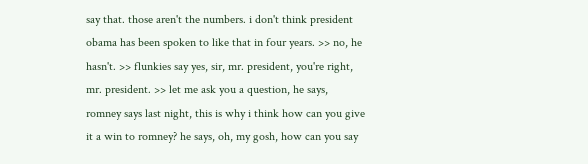say that. those aren't the numbers. i don't think president obama has been spoken to like that in four years. >> no, he hasn't. >> flunkies say yes, sir, mr. president, you're right, mr. president. >> let me ask you a question, he says, romney says last night, this is why i think how can you give it a win to romney? he says, oh, my gosh, how can you say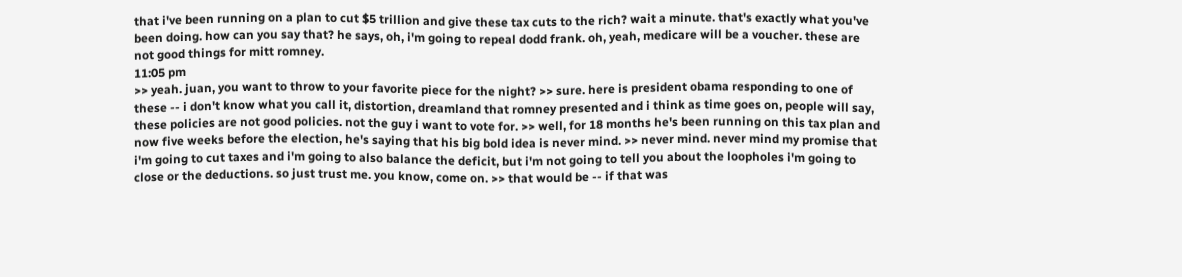that i've been running on a plan to cut $5 trillion and give these tax cuts to the rich? wait a minute. that's exactly what you've been doing. how can you say that? he says, oh, i'm going to repeal dodd frank. oh, yeah, medicare will be a voucher. these are not good things for mitt romney.
11:05 pm
>> yeah. juan, you want to throw to your favorite piece for the night? >> sure. here is president obama responding to one of these -- i don't know what you call it, distortion, dreamland that romney presented and i think as time goes on, people will say, these policies are not good policies. not the guy i want to vote for. >> well, for 18 months he's been running on this tax plan and now five weeks before the election, he's saying that his big bold idea is never mind. >> never mind. never mind my promise that i'm going to cut taxes and i'm going to also balance the deficit, but i'm not going to tell you about the loopholes i'm going to close or the deductions. so just trust me. you know, come on. >> that would be -- if that was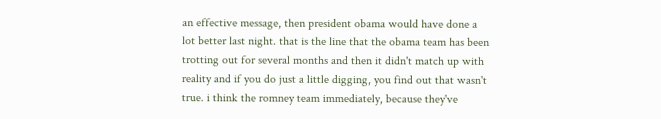an effective message, then president obama would have done a lot better last night. that is the line that the obama team has been trotting out for several months and then it didn't match up with reality and if you do just a little digging, you find out that wasn't true. i think the romney team immediately, because they've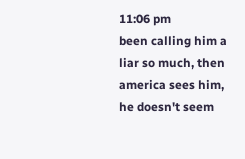11:06 pm
been calling him a liar so much, then america sees him, he doesn't seem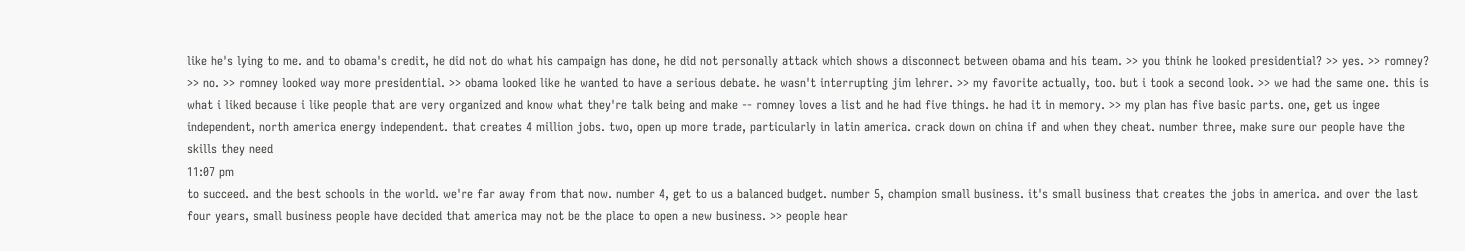like he's lying to me. and to obama's credit, he did not do what his campaign has done, he did not personally attack which shows a disconnect between obama and his team. >> you think he looked presidential? >> yes. >> romney? >> no. >> romney looked way more presidential. >> obama looked like he wanted to have a serious debate. he wasn't interrupting jim lehrer. >> my favorite actually, too. but i took a second look. >> we had the same one. this is what i liked because i like people that are very organized and know what they're talk being and make -- romney loves a list and he had five things. he had it in memory. >> my plan has five basic parts. one, get us ingee independent, north america energy independent. that creates 4 million jobs. two, open up more trade, particularly in latin america. crack down on china if and when they cheat. number three, make sure our people have the skills they need
11:07 pm
to succeed. and the best schools in the world. we're far away from that now. number 4, get to us a balanced budget. number 5, champion small business. it's small business that creates the jobs in america. and over the last four years, small business people have decided that america may not be the place to open a new business. >> people hear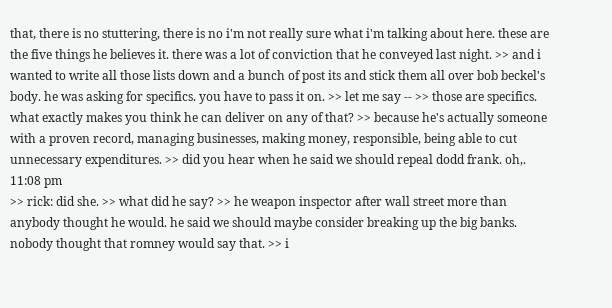that, there is no stuttering, there is no i'm not really sure what i'm talking about here. these are the five things he believes it. there was a lot of conviction that he conveyed last night. >> and i wanted to write all those lists down and a bunch of post its and stick them all over bob beckel's body. he was asking for specifics. you have to pass it on. >> let me say -- >> those are specifics. what exactly makes you think he can deliver on any of that? >> because he's actually someone with a proven record, managing businesses, making money, responsible, being able to cut unnecessary expenditures. >> did you hear when he said we should repeal dodd frank. oh,.
11:08 pm
>> rick: did she. >> what did he say? >> he weapon inspector after wall street more than anybody thought he would. he said we should maybe consider breaking up the big banks. nobody thought that romney would say that. >> i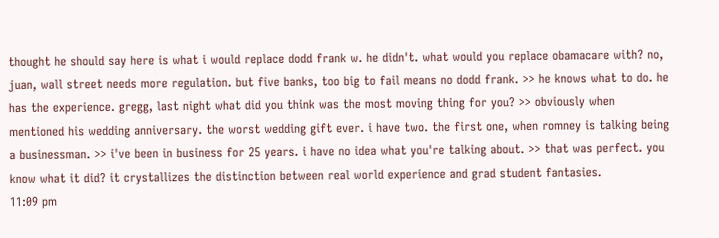thought he should say here is what i would replace dodd frank w. he didn't. what would you replace obamacare with? no, juan, wall street needs more regulation. but five banks, too big to fail means no dodd frank. >> he knows what to do. he has the experience. gregg, last night what did you think was the most moving thing for you? >> obviously when mentioned his wedding anniversary. the worst wedding gift ever. i have two. the first one, when romney is talking being a businessman. >> i've been in business for 25 years. i have no idea what you're talking about. >> that was perfect. you know what it did? it crystallizes the distinction between real world experience and grad student fantasies.
11:09 pm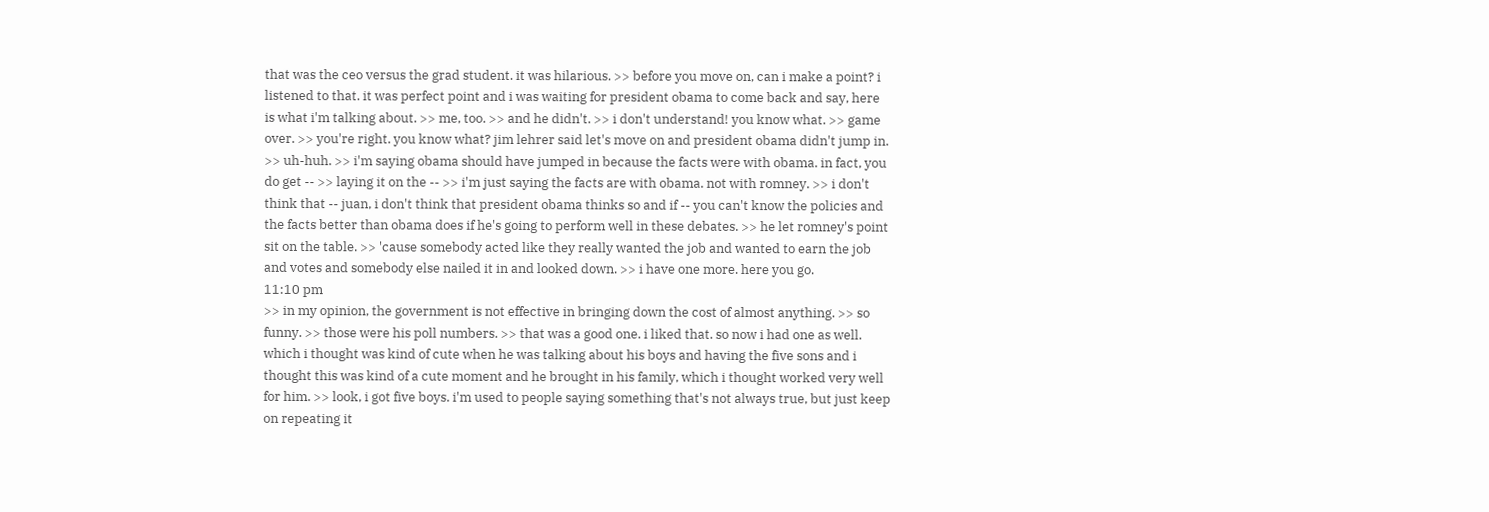that was the ceo versus the grad student. it was hilarious. >> before you move on, can i make a point? i listened to that. it was perfect point and i was waiting for president obama to come back and say, here is what i'm talking about. >> me, too. >> and he didn't. >> i don't understand! you know what. >> game over. >> you're right. you know what? jim lehrer said let's move on and president obama didn't jump in. >> uh-huh. >> i'm saying obama should have jumped in because the facts were with obama. in fact, you do get -- >> laying it on the -- >> i'm just saying the facts are with obama. not with romney. >> i don't think that -- juan, i don't think that president obama thinks so and if -- you can't know the policies and the facts better than obama does if he's going to perform well in these debates. >> he let romney's point sit on the table. >> 'cause somebody acted like they really wanted the job and wanted to earn the job and votes and somebody else nailed it in and looked down. >> i have one more. here you go.
11:10 pm
>> in my opinion, the government is not effective in bringing down the cost of almost anything. >> so funny. >> those were his poll numbers. >> that was a good one. i liked that. so now i had one as well. which i thought was kind of cute when he was talking about his boys and having the five sons and i thought this was kind of a cute moment and he brought in his family, which i thought worked very well for him. >> look, i got five boys. i'm used to people saying something that's not always true, but just keep on repeating it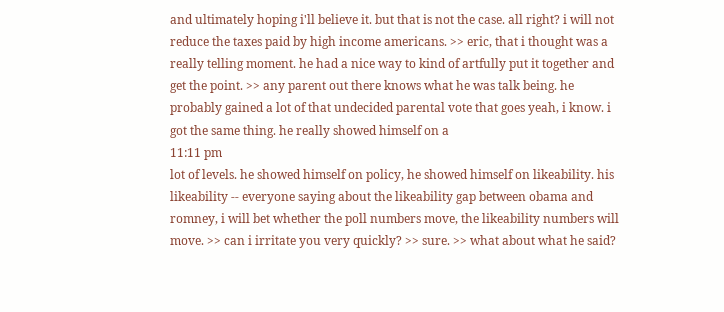and ultimately hoping i'll believe it. but that is not the case. all right? i will not reduce the taxes paid by high income americans. >> eric, that i thought was a really telling moment. he had a nice way to kind of artfully put it together and get the point. >> any parent out there knows what he was talk being. he probably gained a lot of that undecided parental vote that goes yeah, i know. i got the same thing. he really showed himself on a
11:11 pm
lot of levels. he showed himself on policy, he showed himself on likeability. his likeability -- everyone saying about the likeability gap between obama and romney, i will bet whether the poll numbers move, the likeability numbers will move. >> can i irritate you very quickly? >> sure. >> what about what he said?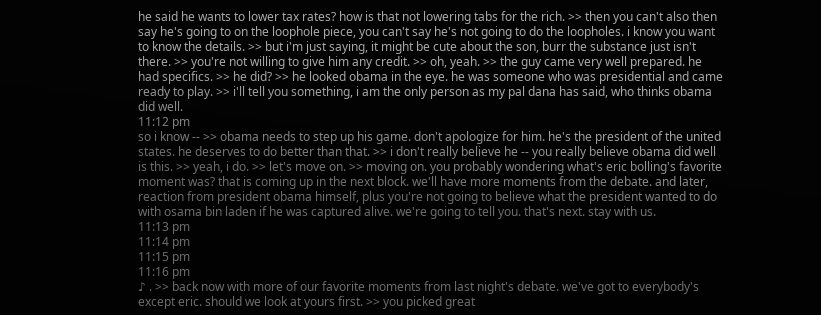he said he wants to lower tax rates? how is that not lowering tabs for the rich. >> then you can't also then say he's going to on the loophole piece, you can't say he's not going to do the loopholes. i know you want to know the details. >> but i'm just saying, it might be cute about the son, burr the substance just isn't there. >> you're not willing to give him any credit. >> oh, yeah. >> the guy came very well prepared. he had specifics. >> he did? >> he looked obama in the eye. he was someone who was presidential and came ready to play. >> i'll tell you something, i am the only person as my pal dana has said, who thinks obama did well.
11:12 pm
so i know -- >> obama needs to step up his game. don't apologize for him. he's the president of the united states. he deserves to do better than that. >> i don't really believe he -- you really believe obama did well is this. >> yeah, i do. >> let's move on. >> moving on. you probably wondering what's eric bolling's favorite moment was? that is coming up in the next block. we'll have more moments from the debate. and later, reaction from president obama himself, plus you're not going to believe what the president wanted to do with osama bin laden if he was captured alive. we're going to tell you. that's next. stay with us.
11:13 pm
11:14 pm
11:15 pm
11:16 pm
♪ . >> back now with more of our favorite moments from last night's debate. we've got to everybody's except eric. should we look at yours first. >> you picked great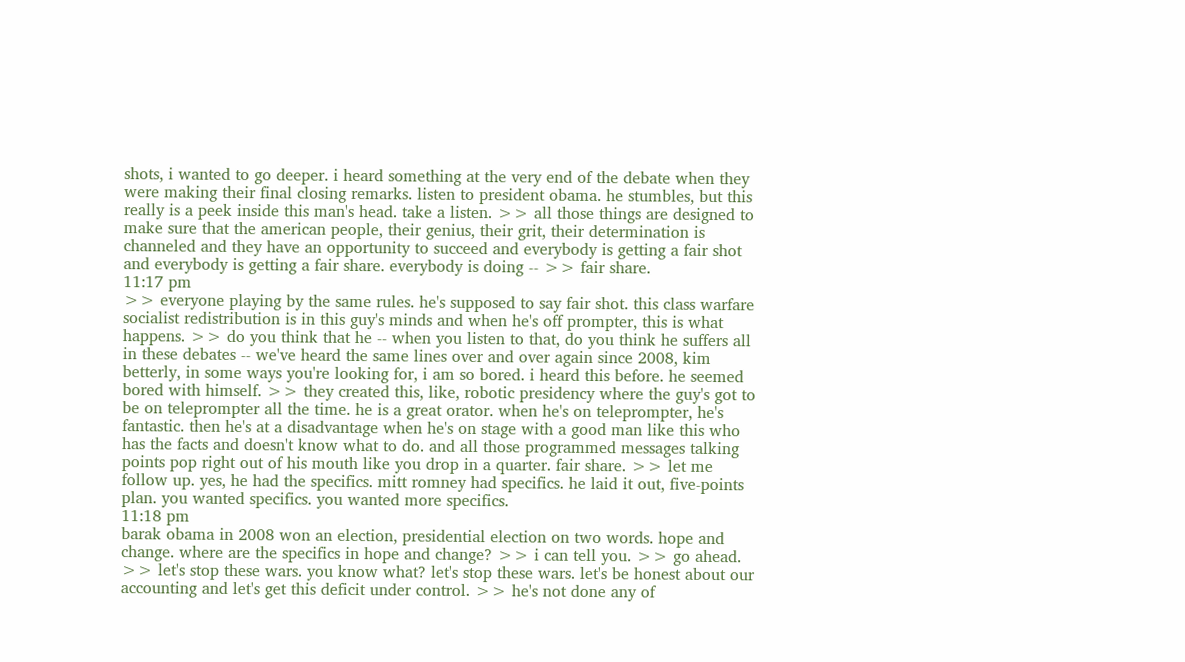shots, i wanted to go deeper. i heard something at the very end of the debate when they were making their final closing remarks. listen to president obama. he stumbles, but this really is a peek inside this man's head. take a listen. >> all those things are designed to make sure that the american people, their genius, their grit, their determination is channeled and they have an opportunity to succeed and everybody is getting a fair shot and everybody is getting a fair share. everybody is doing -- >> fair share.
11:17 pm
>> everyone playing by the same rules. he's supposed to say fair shot. this class warfare socialist redistribution is in this guy's minds and when he's off prompter, this is what happens. >> do you think that he -- when you listen to that, do you think he suffers all in these debates -- we've heard the same lines over and over again since 2008, kim betterly, in some ways you're looking for, i am so bored. i heard this before. he seemed bored with himself. >> they created this, like, robotic presidency where the guy's got to be on teleprompter all the time. he is a great orator. when he's on teleprompter, he's fantastic. then he's at a disadvantage when he's on stage with a good man like this who has the facts and doesn't know what to do. and all those programmed messages talking points pop right out of his mouth like you drop in a quarter. fair share. >> let me follow up. yes, he had the specifics. mitt romney had specifics. he laid it out, five-points plan. you wanted specifics. you wanted more specifics.
11:18 pm
barak obama in 2008 won an election, presidential election on two words. hope and change. where are the specifics in hope and change? >> i can tell you. >> go ahead. >> let's stop these wars. you know what? let's stop these wars. let's be honest about our accounting and let's get this deficit under control. >> he's not done any of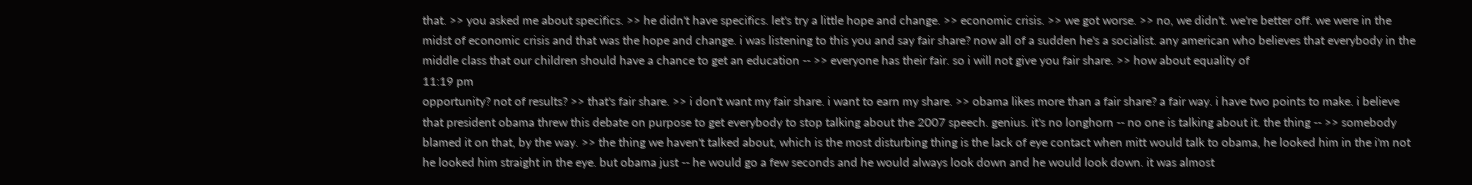that. >> you asked me about specifics. >> he didn't have specifics. let's try a little hope and change. >> economic crisis. >> we got worse. >> no, we didn't. we're better off. we were in the midst of economic crisis and that was the hope and change. i was listening to this you and say fair share? now all of a sudden he's a socialist. any american who believes that everybody in the middle class that our children should have a chance to get an education -- >> everyone has their fair. so i will not give you fair share. >> how about equality of
11:19 pm
opportunity? not of results? >> that's fair share. >> i don't want my fair share. i want to earn my share. >> obama likes more than a fair share? a fair way. i have two points to make. i believe that president obama threw this debate on purpose to get everybody to stop talking about the 2007 speech. genius. it's no longhorn -- no one is talking about it. the thing -- >> somebody blamed it on that, by the way. >> the thing we haven't talked about, which is the most disturbing thing is the lack of eye contact when mitt would talk to obama, he looked him in the i'm not he looked him straight in the eye. but obama just -- he would go a few seconds and he would always look down and he would look down. it was almost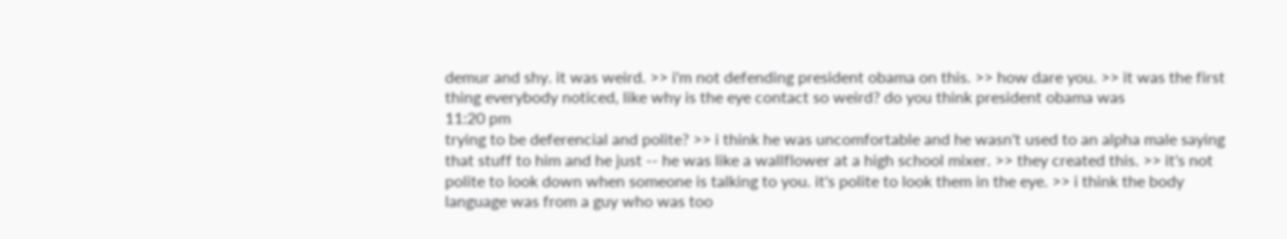demur and shy. it was weird. >> i'm not defending president obama on this. >> how dare you. >> it was the first thing everybody noticed, like why is the eye contact so weird? do you think president obama was
11:20 pm
trying to be deferencial and polite? >> i think he was uncomfortable and he wasn't used to an alpha male saying that stuff to him and he just -- he was like a wallflower at a high school mixer. >> they created this. >> it's not polite to look down when someone is talking to you. it's polite to look them in the eye. >> i think the body language was from a guy who was too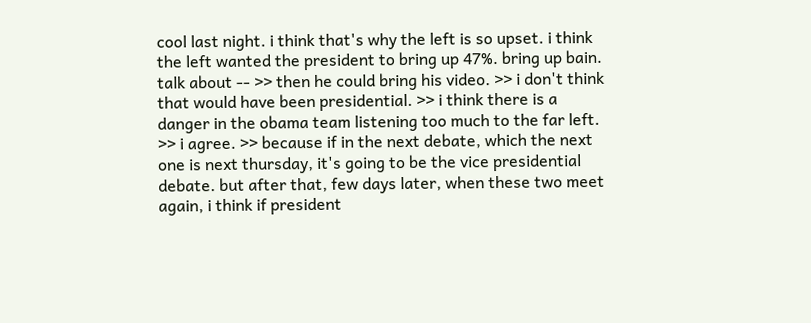cool last night. i think that's why the left is so upset. i think the left wanted the president to bring up 47%. bring up bain. talk about -- >> then he could bring his video. >> i don't think that would have been presidential. >> i think there is a danger in the obama team listening too much to the far left. >> i agree. >> because if in the next debate, which the next one is next thursday, it's going to be the vice presidential debate. but after that, few days later, when these two meet again, i think if president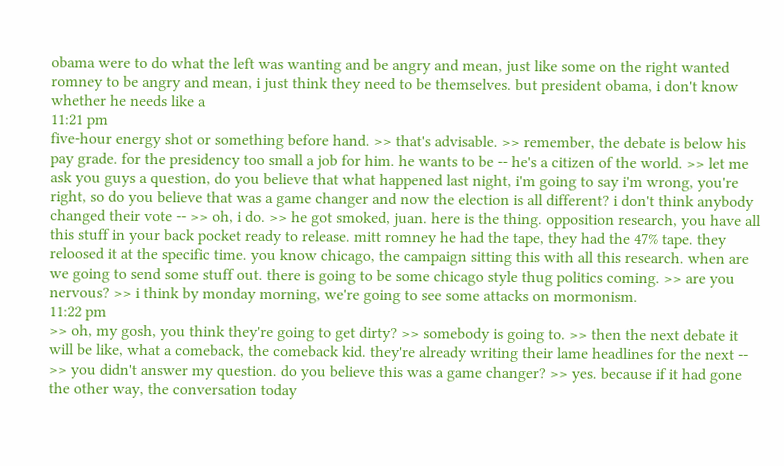obama were to do what the left was wanting and be angry and mean, just like some on the right wanted romney to be angry and mean, i just think they need to be themselves. but president obama, i don't know whether he needs like a
11:21 pm
five-hour energy shot or something before hand. >> that's advisable. >> remember, the debate is below his pay grade. for the presidency too small a job for him. he wants to be -- he's a citizen of the world. >> let me ask you guys a question, do you believe that what happened last night, i'm going to say i'm wrong, you're right, so do you believe that was a game changer and now the election is all different? i don't think anybody changed their vote -- >> oh, i do. >> he got smoked, juan. here is the thing. opposition research, you have all this stuff in your back pocket ready to release. mitt romney he had the tape, they had the 47% tape. they reloosed it at the specific time. you know chicago, the campaign sitting this with all this research. when are we going to send some stuff out. there is going to be some chicago style thug politics coming. >> are you nervous? >> i think by monday morning, we're going to see some attacks on mormonism.
11:22 pm
>> oh, my gosh, you think they're going to get dirty? >> somebody is going to. >> then the next debate it will be like, what a comeback, the comeback kid. they're already writing their lame headlines for the next -- >> you didn't answer my question. do you believe this was a game changer? >> yes. because if it had gone the other way, the conversation today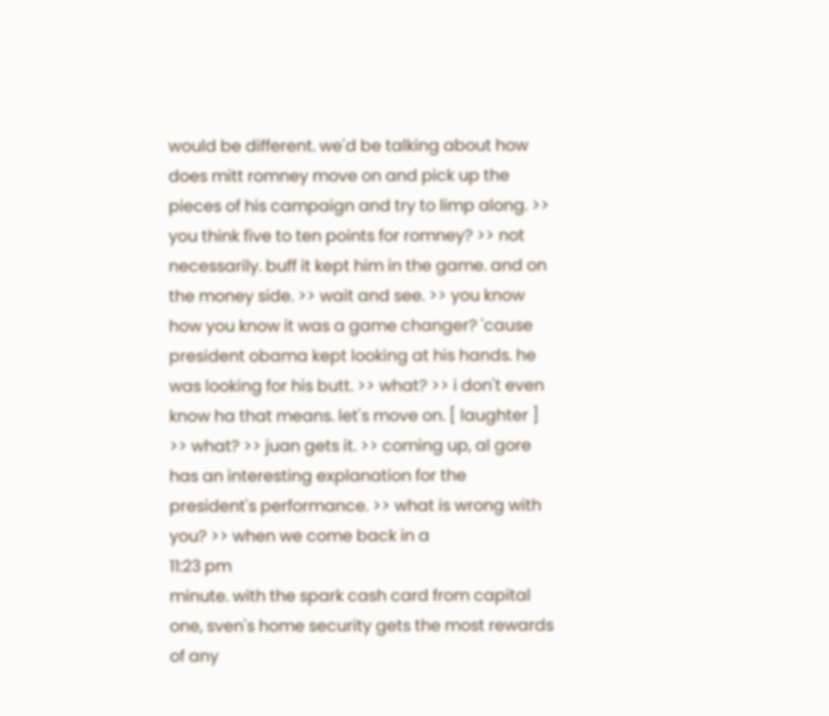would be different. we'd be talking about how does mitt romney move on and pick up the pieces of his campaign and try to limp along. >> you think five to ten points for romney? >> not necessarily. buff it kept him in the game. and on the money side. >> wait and see. >> you know how you know it was a game changer? 'cause president obama kept looking at his hands. he was looking for his butt. >> what? >> i don't even know ha that means. let's move on. [ laughter ] >> what? >> juan gets it. >> coming up, al gore has an interesting explanation for the president's performance. >> what is wrong with you? >> when we come back in a
11:23 pm
minute. with the spark cash card from capital one, sven's home security gets the most rewards of any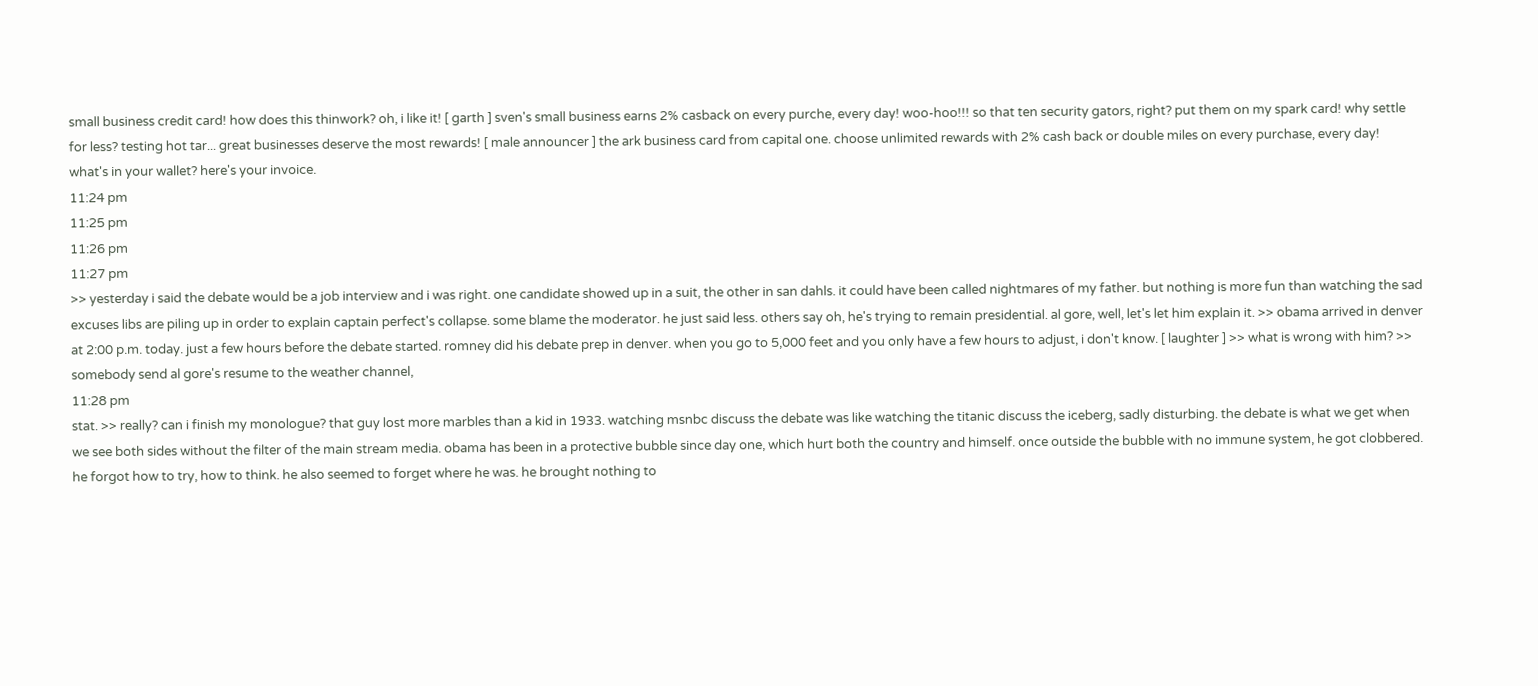small business credit card! how does this thinwork? oh, i like it! [ garth ] sven's small business earns 2% casback on every purche, every day! woo-hoo!!! so that ten security gators, right? put them on my spark card! why settle for less? testing hot tar... great businesses deserve the most rewards! [ male announcer ] the ark business card from capital one. choose unlimited rewards with 2% cash back or double miles on every purchase, every day! what's in your wallet? here's your invoice.
11:24 pm
11:25 pm
11:26 pm
11:27 pm
>> yesterday i said the debate would be a job interview and i was right. one candidate showed up in a suit, the other in san dahls. it could have been called nightmares of my father. but nothing is more fun than watching the sad excuses libs are piling up in order to explain captain perfect's collapse. some blame the moderator. he just said less. others say oh, he's trying to remain presidential. al gore, well, let's let him explain it. >> obama arrived in denver at 2:00 p.m. today. just a few hours before the debate started. romney did his debate prep in denver. when you go to 5,000 feet and you only have a few hours to adjust, i don't know. [ laughter ] >> what is wrong with him? >> somebody send al gore's resume to the weather channel,
11:28 pm
stat. >> really? can i finish my monologue? that guy lost more marbles than a kid in 1933. watching msnbc discuss the debate was like watching the titanic discuss the iceberg, sadly disturbing. the debate is what we get when we see both sides without the filter of the main stream media. obama has been in a protective bubble since day one, which hurt both the country and himself. once outside the bubble with no immune system, he got clobbered. he forgot how to try, how to think. he also seemed to forget where he was. he brought nothing to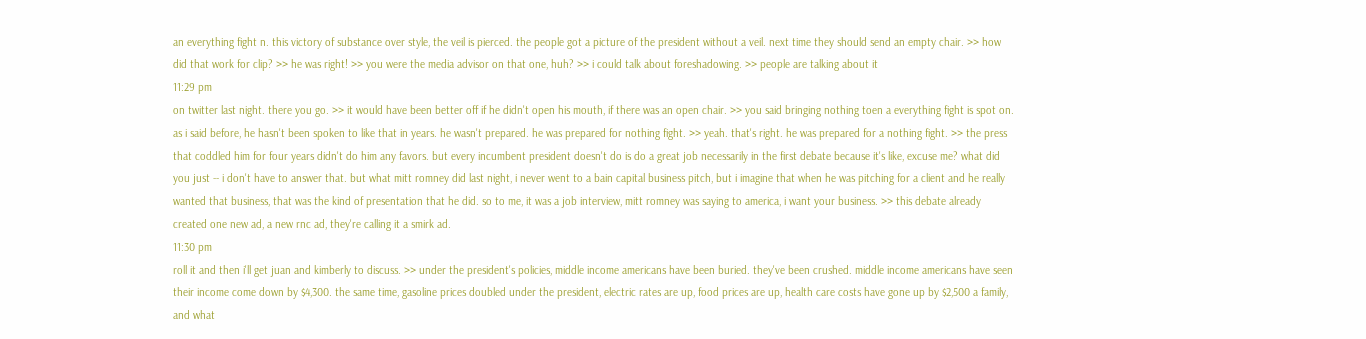an everything fight n. this victory of substance over style, the veil is pierced. the people got a picture of the president without a veil. next time they should send an empty chair. >> how did that work for clip? >> he was right! >> you were the media advisor on that one, huh? >> i could talk about foreshadowing. >> people are talking about it
11:29 pm
on twitter last night. there you go. >> it would have been better off if he didn't open his mouth, if there was an open chair. >> you said bringing nothing toen a everything fight is spot on. as i said before, he hasn't been spoken to like that in years. he wasn't prepared. he was prepared for nothing fight. >> yeah. that's right. he was prepared for a nothing fight. >> the press that coddled him for four years didn't do him any favors. but every incumbent president doesn't do is do a great job necessarily in the first debate because it's like, excuse me? what did you just -- i don't have to answer that. but what mitt romney did last night, i never went to a bain capital business pitch, but i imagine that when he was pitching for a client and he really wanted that business, that was the kind of presentation that he did. so to me, it was a job interview, mitt romney was saying to america, i want your business. >> this debate already created one new ad, a new rnc ad, they're calling it a smirk ad.
11:30 pm
roll it and then i'll get juan and kimberly to discuss. >> under the president's policies, middle income americans have been buried. they've been crushed. middle income americans have seen their income come down by $4,300. the same time, gasoline prices doubled under the president, electric rates are up, food prices are up, health care costs have gone up by $2,500 a family, and what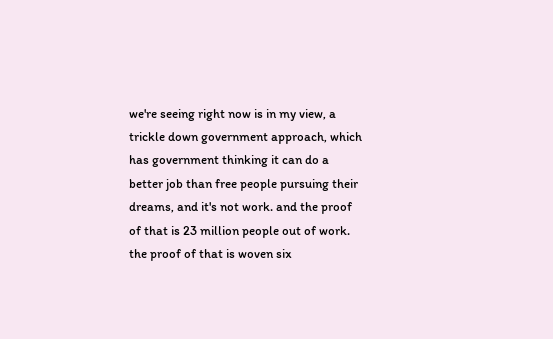we're seeing right now is in my view, a trickle down government approach, which has government thinking it can do a better job than free people pursuing their dreams, and it's not work. and the proof of that is 23 million people out of work. the proof of that is woven six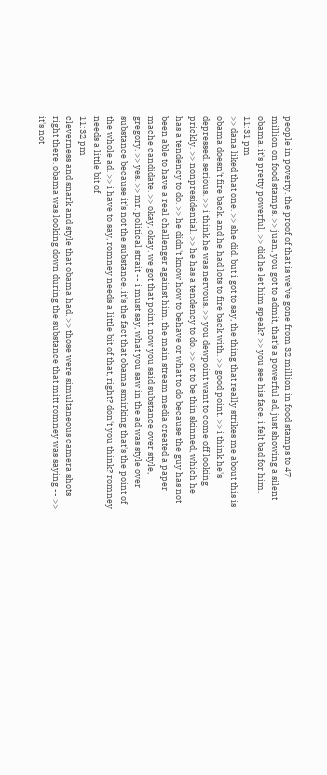people in poverty. the proof of that is we've gone from 32 million in food stamps to 47 million on food stamps. >> juan, you got to admit, that's a powerful ad, just showing a silent obama. it's pretty powerful. >> did he let him speak? >> you see his face. i felt bad for him.
11:31 pm
>> dana liked that one. >> she did. but i got to say, the thing that really strikes me about this is obama doesn't fire back. and he had lots to fire back with. >> good point. >> i think he's depressed. serious. >> i think he was nervous. >> you dewpoint want to come off looking prickly. >> nonpresidential. >> he has a tendency to do. >> or to be thin skinned, which he has a tendency to do. >> he didn't know how to behave or what to do because the guy has not been able to have a real challenger against him. the main stream media created a paper mache candidate. >> okay, okay. we got that point. now you said substance over style, gregory. >> yes. >> mr. political strait -- i must say, what you saw in the ad was style over substance because it's not the substance. it's the fact that obama smirking that's the point of the whole ad. >> i have to say, romney needs a little bit of that, right? don't you think? romney needs a little bit of
11:32 pm
cleverness and snark and style that obama had. >> those were simultaneous camera shots right there. obama was looking down during the substance that mitt romney was saying -- >> it's not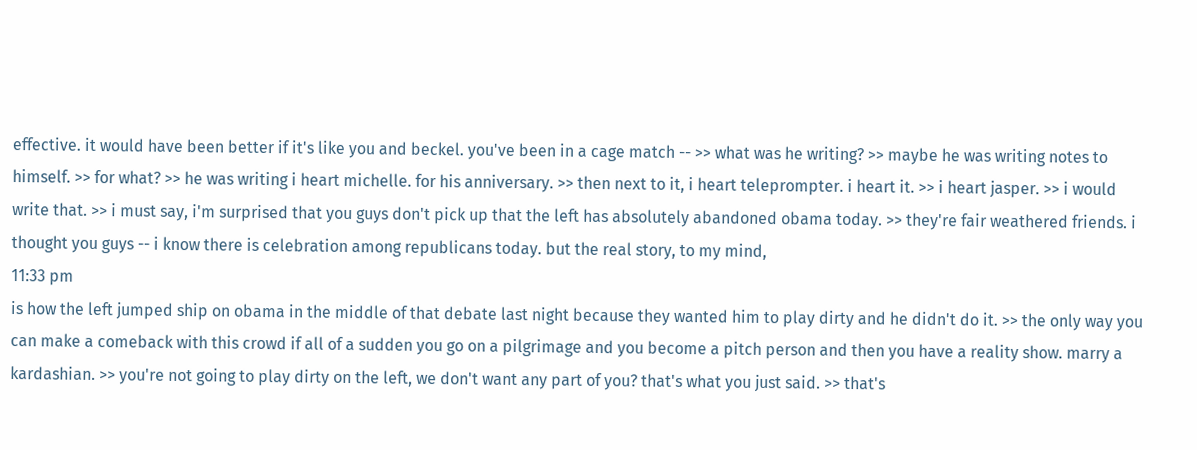effective. it would have been better if it's like you and beckel. you've been in a cage match -- >> what was he writing? >> maybe he was writing notes to himself. >> for what? >> he was writing i heart michelle. for his anniversary. >> then next to it, i heart teleprompter. i heart it. >> i heart jasper. >> i would write that. >> i must say, i'm surprised that you guys don't pick up that the left has absolutely abandoned obama today. >> they're fair weathered friends. i thought you guys -- i know there is celebration among republicans today. but the real story, to my mind,
11:33 pm
is how the left jumped ship on obama in the middle of that debate last night because they wanted him to play dirty and he didn't do it. >> the only way you can make a comeback with this crowd if all of a sudden you go on a pilgrimage and you become a pitch person and then you have a reality show. marry a kardashian. >> you're not going to play dirty on the left, we don't want any part of you? that's what you just said. >> that's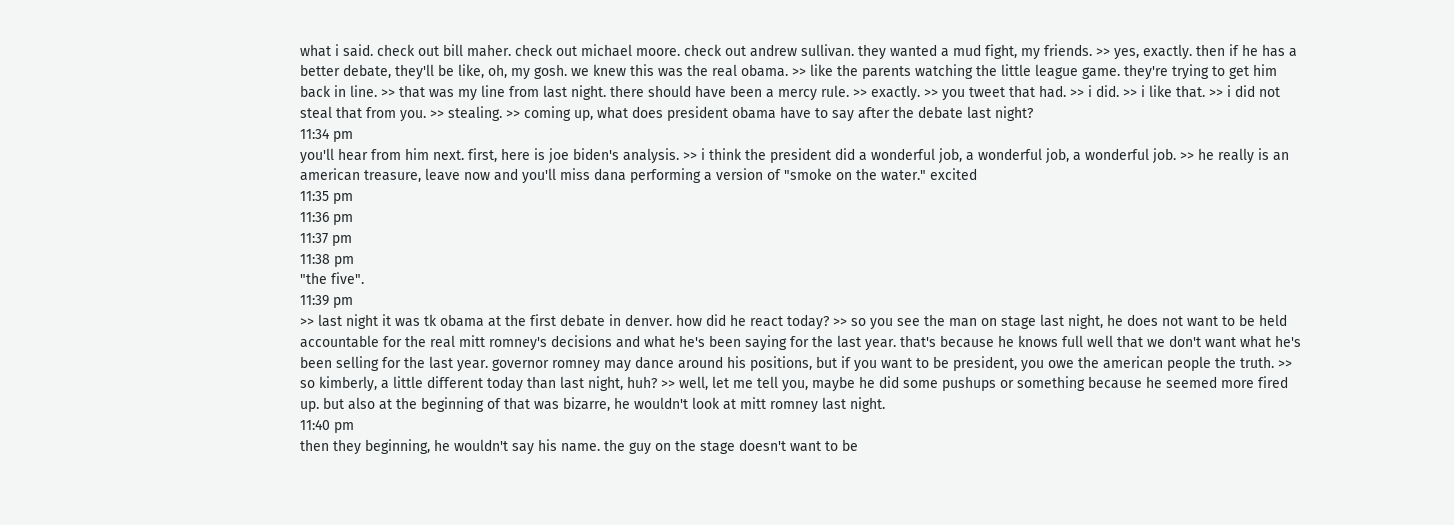what i said. check out bill maher. check out michael moore. check out andrew sullivan. they wanted a mud fight, my friends. >> yes, exactly. then if he has a better debate, they'll be like, oh, my gosh. we knew this was the real obama. >> like the parents watching the little league game. they're trying to get him back in line. >> that was my line from last night. there should have been a mercy rule. >> exactly. >> you tweet that had. >> i did. >> i like that. >> i did not steal that from you. >> stealing. >> coming up, what does president obama have to say after the debate last night?
11:34 pm
you'll hear from him next. first, here is joe biden's analysis. >> i think the president did a wonderful job, a wonderful job, a wonderful job. >> he really is an american treasure, leave now and you'll miss dana performing a version of "smoke on the water." excited
11:35 pm
11:36 pm
11:37 pm
11:38 pm
"the five".
11:39 pm
>> last night it was tk obama at the first debate in denver. how did he react today? >> so you see the man on stage last night, he does not want to be held accountable for the real mitt romney's decisions and what he's been saying for the last year. that's because he knows full well that we don't want what he's been selling for the last year. governor romney may dance around his positions, but if you want to be president, you owe the american people the truth. >> so kimberly, a little different today than last night, huh? >> well, let me tell you, maybe he did some pushups or something because he seemed more fired up. but also at the beginning of that was bizarre, he wouldn't look at mitt romney last night.
11:40 pm
then they beginning, he wouldn't say his name. the guy on the stage doesn't want to be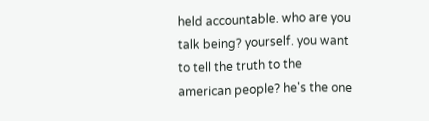held accountable. who are you talk being? yourself. you want to tell the truth to the american people? he's the one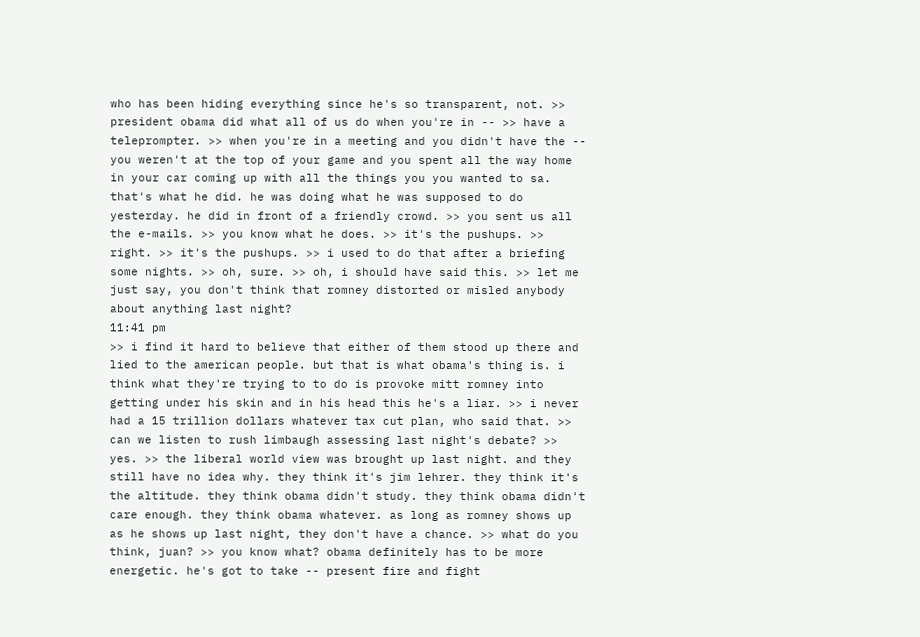who has been hiding everything since he's so transparent, not. >> president obama did what all of us do when you're in -- >> have a teleprompter. >> when you're in a meeting and you didn't have the -- you weren't at the top of your game and you spent all the way home in your car coming up with all the things you you wanted to sa. that's what he did. he was doing what he was supposed to do yesterday. he did in front of a friendly crowd. >> you sent us all the e-mails. >> you know what he does. >> it's the pushups. >> right. >> it's the pushups. >> i used to do that after a briefing some nights. >> oh, sure. >> oh, i should have said this. >> let me just say, you don't think that romney distorted or misled anybody about anything last night?
11:41 pm
>> i find it hard to believe that either of them stood up there and lied to the american people. but that is what obama's thing is. i think what they're trying to to do is provoke mitt romney into getting under his skin and in his head this he's a liar. >> i never had a 15 trillion dollars whatever tax cut plan, who said that. >> can we listen to rush limbaugh assessing last night's debate? >> yes. >> the liberal world view was brought up last night. and they still have no idea why. they think it's jim lehrer. they think it's the altitude. they think obama didn't study. they think obama didn't care enough. they think obama whatever. as long as romney shows up as he shows up last night, they don't have a chance. >> what do you think, juan? >> you know what? obama definitely has to be more energetic. he's got to take -- present fire and fight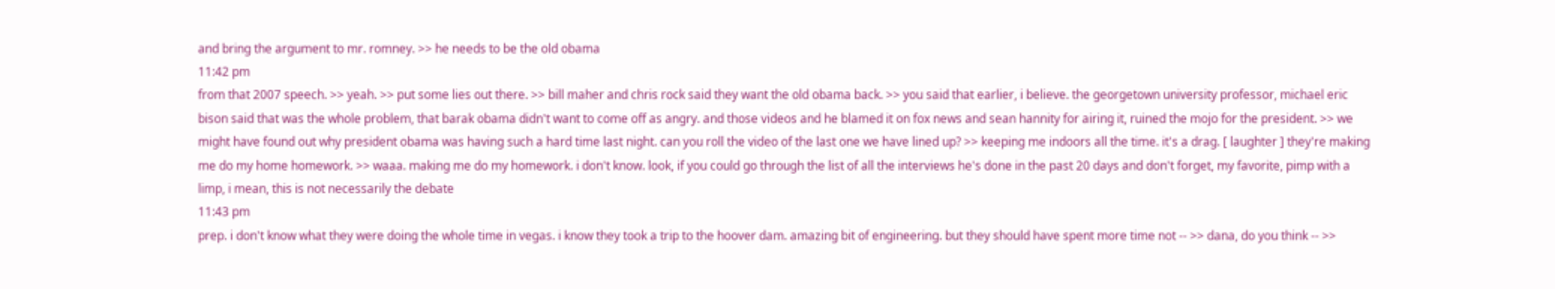and bring the argument to mr. romney. >> he needs to be the old obama
11:42 pm
from that 2007 speech. >> yeah. >> put some lies out there. >> bill maher and chris rock said they want the old obama back. >> you said that earlier, i believe. the georgetown university professor, michael eric bison said that was the whole problem, that barak obama didn't want to come off as angry. and those videos and he blamed it on fox news and sean hannity for airing it, ruined the mojo for the president. >> we might have found out why president obama was having such a hard time last night. can you roll the video of the last one we have lined up? >> keeping me indoors all the time. it's a drag. [ laughter ] they're making me do my home homework. >> waaa. making me do my homework. i don't know. look, if you could go through the list of all the interviews he's done in the past 20 days and don't forget, my favorite, pimp with a limp, i mean, this is not necessarily the debate
11:43 pm
prep. i don't know what they were doing the whole time in vegas. i know they took a trip to the hoover dam. amazing bit of engineering. but they should have spent more time not -- >> dana, do you think -- >>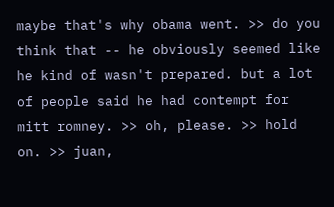maybe that's why obama went. >> do you think that -- he obviously seemed like he kind of wasn't prepared. but a lot of people said he had contempt for mitt romney. >> oh, please. >> hold on. >> juan,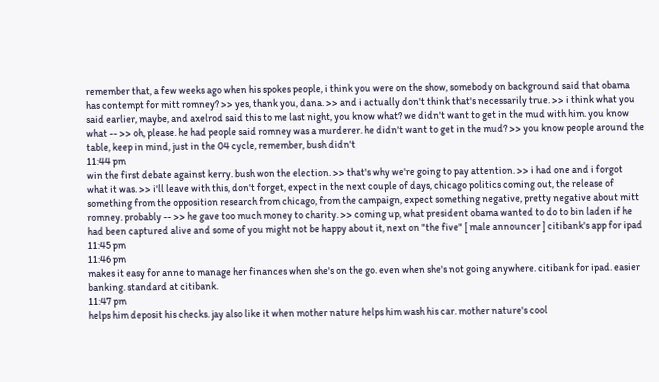remember that, a few weeks ago when his spokes people, i think you were on the show, somebody on background said that obama has contempt for mitt romney? >> yes, thank you, dana. >> and i actually don't think that's necessarily true. >> i think what you said earlier, maybe, and axelrod said this to me last night, you know what? we didn't want to get in the mud with him. you know what -- >> oh, please. he had people said romney was a murderer. he didn't want to get in the mud? >> you know people around the table, keep in mind, just in the 04 cycle, remember, bush didn't
11:44 pm
win the first debate against kerry. bush won the election. >> that's why we're going to pay attention. >> i had one and i forgot what it was. >> i'll leave with this, don't forget, expect in the next couple of days, chicago politics coming out, the release of something from the opposition research from chicago, from the campaign, expect something negative, pretty negative about mitt romney. probably -- >> he gave too much money to charity. >> coming up, what president obama wanted to do to bin laden if he had been captured alive and some of you might not be happy about it, next on "the five" [ male announcer ] citibank's app for ipad
11:45 pm
11:46 pm
makes it easy for anne to manage her finances when she's on the go. even when she's not going anywhere. citibank for ipad. easier banking. standard at citibank.
11:47 pm
helps him deposit his checks. jay also like it when mother nature helps him wash his car. mother nature's cool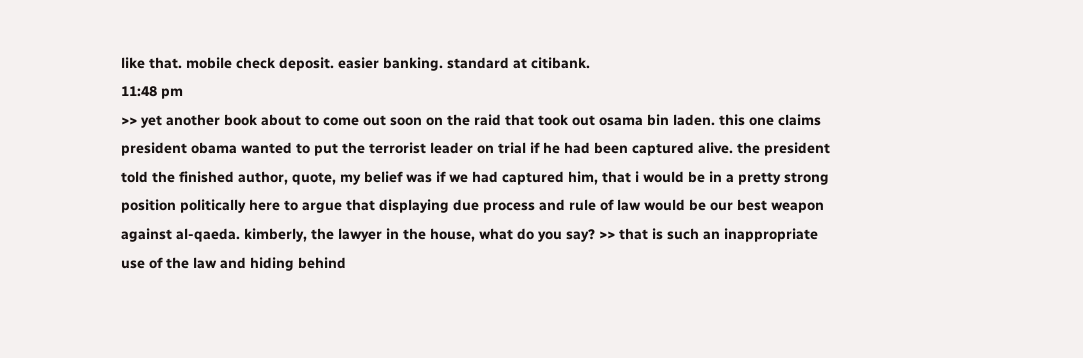like that. mobile check deposit. easier banking. standard at citibank.
11:48 pm
>> yet another book about to come out soon on the raid that took out osama bin laden. this one claims president obama wanted to put the terrorist leader on trial if he had been captured alive. the president told the finished author, quote, my belief was if we had captured him, that i would be in a pretty strong position politically here to argue that displaying due process and rule of law would be our best weapon against al-qaeda. kimberly, the lawyer in the house, what do you say? >> that is such an inappropriate use of the law and hiding behind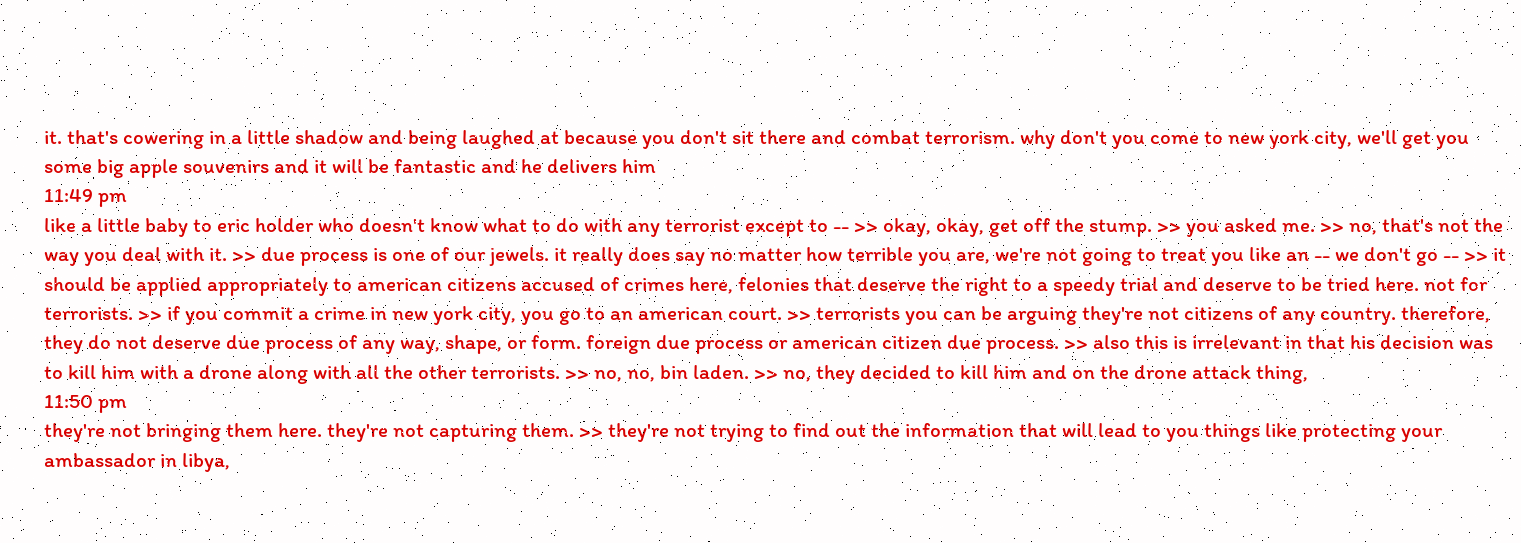it. that's cowering in a little shadow and being laughed at because you don't sit there and combat terrorism. why don't you come to new york city, we'll get you some big apple souvenirs and it will be fantastic and he delivers him
11:49 pm
like a little baby to eric holder who doesn't know what to do with any terrorist except to -- >> okay, okay, get off the stump. >> you asked me. >> no, that's not the way you deal with it. >> due process is one of our jewels. it really does say no matter how terrible you are, we're not going to treat you like an -- we don't go -- >> it should be applied appropriately to american citizens accused of crimes here, felonies that deserve the right to a speedy trial and deserve to be tried here. not for terrorists. >> if you commit a crime in new york city, you go to an american court. >> terrorists you can be arguing they're not citizens of any country. therefore, they do not deserve due process of any way, shape, or form. foreign due process or american citizen due process. >> also this is irrelevant in that his decision was to kill him with a drone along with all the other terrorists. >> no, no, bin laden. >> no, they decided to kill him and on the drone attack thing,
11:50 pm
they're not bringing them here. they're not capturing them. >> they're not trying to find out the information that will lead to you things like protecting your ambassador in libya,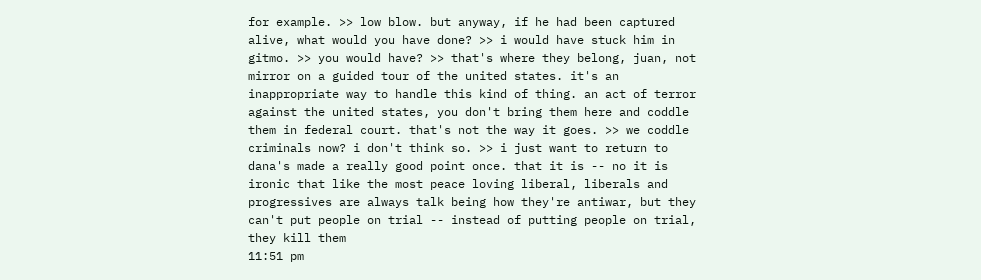for example. >> low blow. but anyway, if he had been captured alive, what would you have done? >> i would have stuck him in gitmo. >> you would have? >> that's where they belong, juan, not mirror on a guided tour of the united states. it's an inappropriate way to handle this kind of thing. an act of terror against the united states, you don't bring them here and coddle them in federal court. that's not the way it goes. >> we coddle criminals now? i don't think so. >> i just want to return to dana's made a really good point once. that it is -- no it is ironic that like the most peace loving liberal, liberals and progressives are always talk being how they're antiwar, but they can't put people on trial -- instead of putting people on trial, they kill them
11:51 pm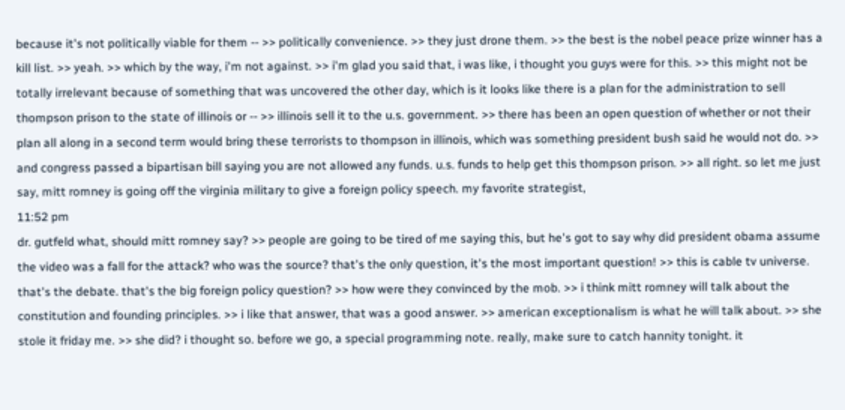because it's not politically viable for them -- >> politically convenience. >> they just drone them. >> the best is the nobel peace prize winner has a kill list. >> yeah. >> which by the way, i'm not against. >> i'm glad you said that, i was like, i thought you guys were for this. >> this might not be totally irrelevant because of something that was uncovered the other day, which is it looks like there is a plan for the administration to sell thompson prison to the state of illinois or -- >> illinois sell it to the u.s. government. >> there has been an open question of whether or not their plan all along in a second term would bring these terrorists to thompson in illinois, which was something president bush said he would not do. >> and congress passed a bipartisan bill saying you are not allowed any funds. u.s. funds to help get this thompson prison. >> all right. so let me just say, mitt romney is going off the virginia military to give a foreign policy speech. my favorite strategist,
11:52 pm
dr. gutfeld what, should mitt romney say? >> people are going to be tired of me saying this, but he's got to say why did president obama assume the video was a fall for the attack? who was the source? that's the only question, it's the most important question! >> this is cable tv universe. that's the debate. that's the big foreign policy question? >> how were they convinced by the mob. >> i think mitt romney will talk about the constitution and founding principles. >> i like that answer, that was a good answer. >> american exceptionalism is what he will talk about. >> she stole it friday me. >> she did? i thought so. before we go, a special programming note. really, make sure to catch hannity tonight. it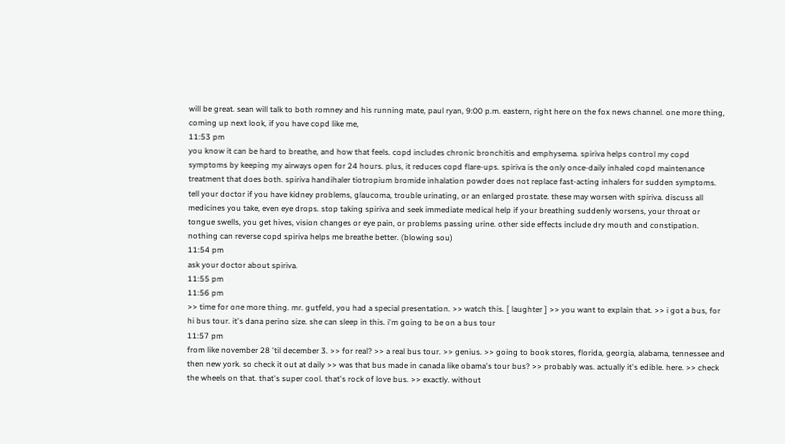will be great. sean will talk to both romney and his running mate, paul ryan, 9:00 p.m. eastern, right here on the fox news channel. one more thing, coming up next look, if you have copd like me,
11:53 pm
you know it can be hard to breathe, and how that feels. copd includes chronic bronchitis and emphysema. spiriva helps control my copd symptoms by keeping my airways open for 24 hours. plus, it reduces copd flare-ups. spiriva is the only once-daily inhaled copd maintenance treatment that does both. spiriva handihaler tiotropium bromide inhalation powder does not replace fast-acting inhalers for sudden symptoms. tell your doctor if you have kidney problems, glaucoma, trouble urinating, or an enlarged prostate. these may worsen with spiriva. discuss all medicines you take, even eye drops. stop taking spiriva and seek immediate medical help if your breathing suddenly worsens, your throat or tongue swells, you get hives, vision changes or eye pain, or problems passing urine. other side effects include dry mouth and constipation. nothing can reverse copd spiriva helps me breathe better. (blowing sou)
11:54 pm
ask your doctor about spiriva.
11:55 pm
11:56 pm
>> time for one more thing. mr. gutfeld, you had a special presentation. >> watch this. [ laughter ] >> you want to explain that. >> i got a bus, for hi bus tour. it's dana perino size. she can sleep in this. i'm going to be on a bus tour
11:57 pm
from like november 28 'til december 3. >> for real? >> a real bus tour. >> genius. >> going to book stores, florida, georgia, alabama, tennessee and then new york. so check it out at daily >> was that bus made in canada like obama's tour bus? >> probably was. actually it's edible. here. >> check the wheels on that. that's super cool. that's rock of love bus. >> exactly. without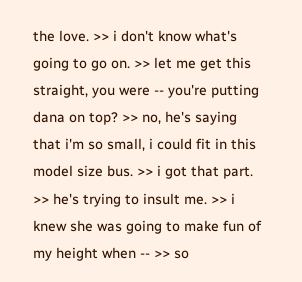the love. >> i don't know what's going to go on. >> let me get this straight, you were -- you're putting dana on top? >> no, he's saying that i'm so small, i could fit in this model size bus. >> i got that part. >> he's trying to insult me. >> i knew she was going to make fun of my height when -- >> so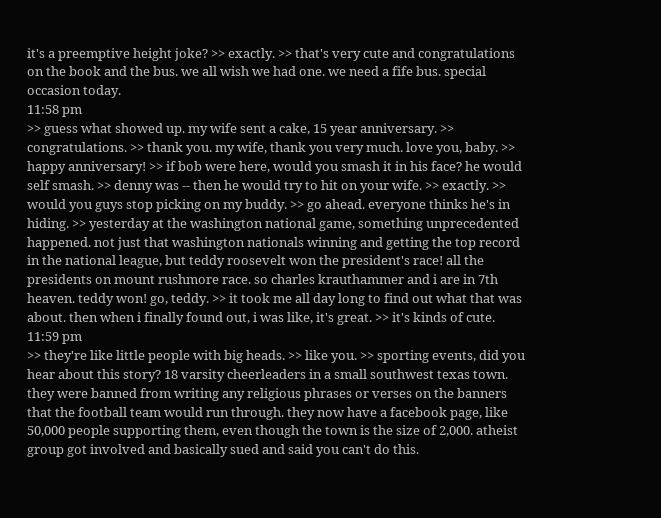it's a preemptive height joke? >> exactly. >> that's very cute and congratulations on the book and the bus. we all wish we had one. we need a fife bus. special occasion today.
11:58 pm
>> guess what showed up. my wife sent a cake, 15 year anniversary. >> congratulations. >> thank you. my wife, thank you very much. love you, baby. >> happy anniversary! >> if bob were here, would you smash it in his face? he would self smash. >> denny was -- then he would try to hit on your wife. >> exactly. >> would you guys stop picking on my buddy. >> go ahead. everyone thinks he's in hiding. >> yesterday at the washington national game, something unprecedented happened. not just that washington nationals winning and getting the top record in the national league, but teddy roosevelt won the president's race! all the presidents on mount rushmore race. so charles krauthammer and i are in 7th heaven. teddy won! go, teddy. >> it took me all day long to find out what that was about. then when i finally found out, i was like, it's great. >> it's kinds of cute.
11:59 pm
>> they're like little people with big heads. >> like you. >> sporting events, did you hear about this story? 18 varsity cheerleaders in a small southwest texas town. they were banned from writing any religious phrases or verses on the banners that the football team would run through. they now have a facebook page, like 50,000 people supporting them, even though the town is the size of 2,000. atheist group got involved and basically sued and said you can't do this.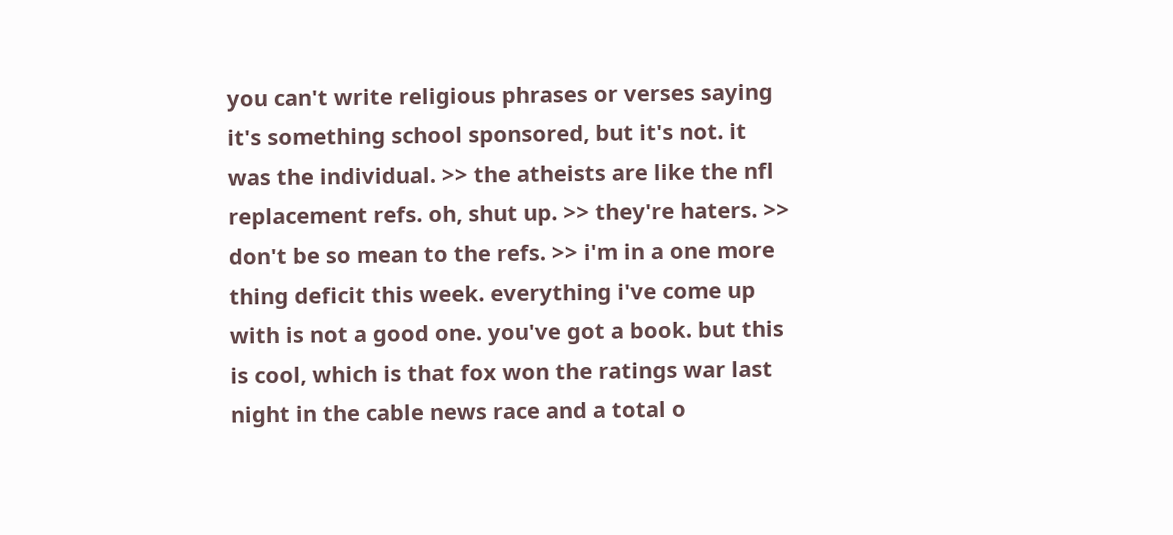you can't write religious phrases or verses saying it's something school sponsored, but it's not. it was the individual. >> the atheists are like the nfl replacement refs. oh, shut up. >> they're haters. >> don't be so mean to the refs. >> i'm in a one more thing deficit this week. everything i've come up with is not a good one. you've got a book. but this is cool, which is that fox won the ratings war last night in the cable news race and a total o